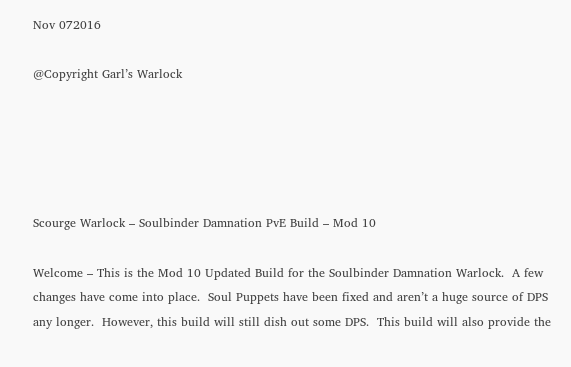Nov 072016

@Copyright Garl’s Warlock





Scourge Warlock – Soulbinder Damnation PvE Build – Mod 10

Welcome – This is the Mod 10 Updated Build for the Soulbinder Damnation Warlock.  A few changes have come into place.  Soul Puppets have been fixed and aren’t a huge source of DPS any longer.  However, this build will still dish out some DPS.  This build will also provide the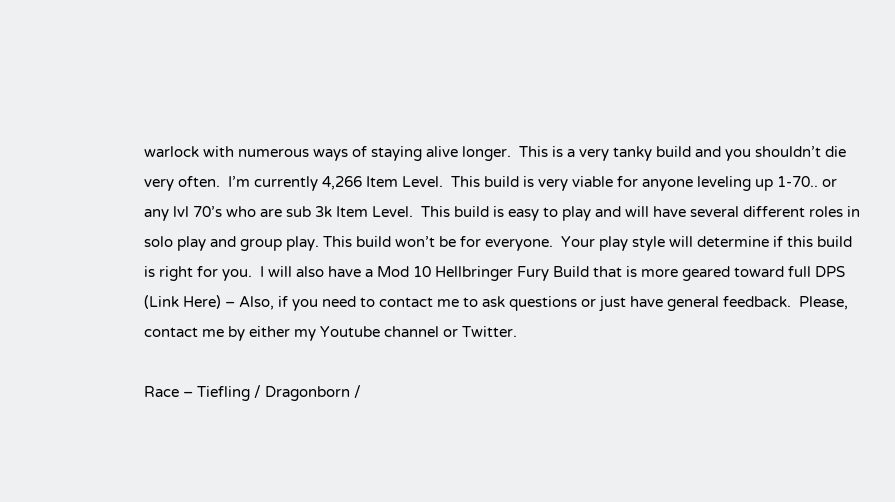warlock with numerous ways of staying alive longer.  This is a very tanky build and you shouldn’t die very often.  I’m currently 4,266 Item Level.  This build is very viable for anyone leveling up 1-70.. or any lvl 70’s who are sub 3k Item Level.  This build is easy to play and will have several different roles in solo play and group play. This build won’t be for everyone.  Your play style will determine if this build is right for you.  I will also have a Mod 10 Hellbringer Fury Build that is more geared toward full DPS (Link Here) – Also, if you need to contact me to ask questions or just have general feedback.  Please, contact me by either my Youtube channel or Twitter.

Race – Tiefling / Dragonborn /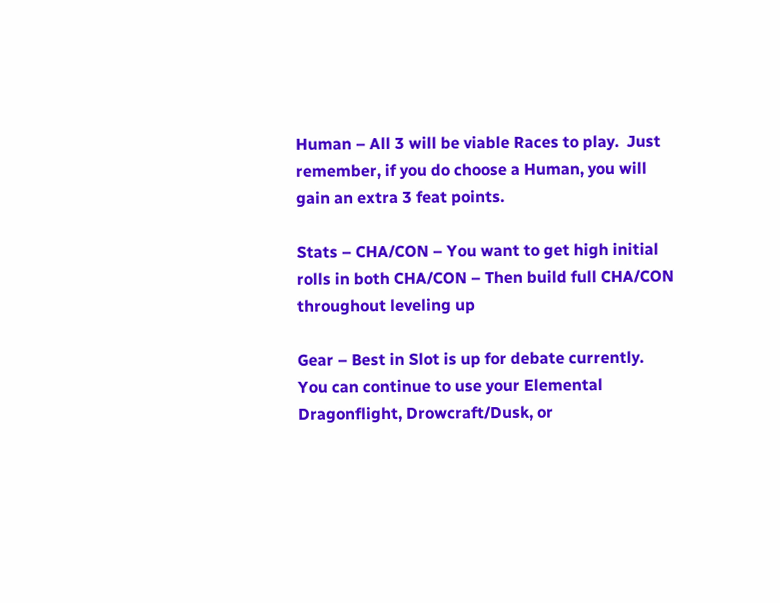Human – All 3 will be viable Races to play.  Just remember, if you do choose a Human, you will gain an extra 3 feat points.

Stats – CHA/CON – You want to get high initial rolls in both CHA/CON – Then build full CHA/CON throughout leveling up

Gear – Best in Slot is up for debate currently.  You can continue to use your Elemental Dragonflight, Drowcraft/Dusk, or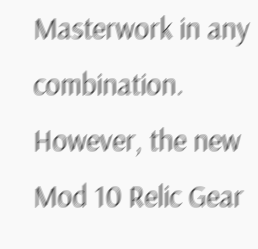Masterwork in any combination.  However, the new Mod 10 Relic Gear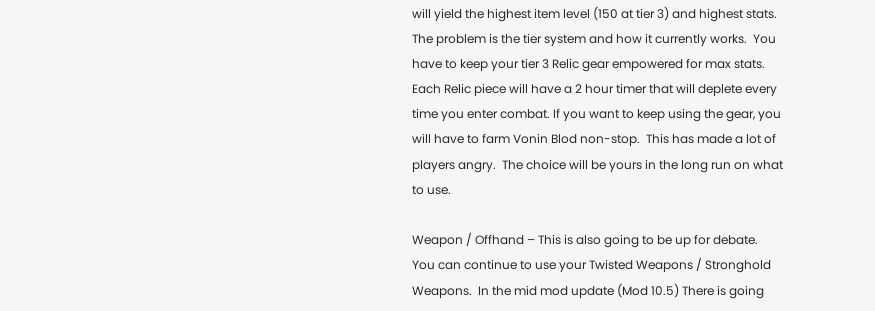will yield the highest item level (150 at tier 3) and highest stats.  The problem is the tier system and how it currently works.  You have to keep your tier 3 Relic gear empowered for max stats.  Each Relic piece will have a 2 hour timer that will deplete every time you enter combat. If you want to keep using the gear, you will have to farm Vonin Blod non-stop.  This has made a lot of players angry.  The choice will be yours in the long run on what to use.

Weapon / Offhand – This is also going to be up for debate.  You can continue to use your Twisted Weapons / Stronghold Weapons.  In the mid mod update (Mod 10.5) There is going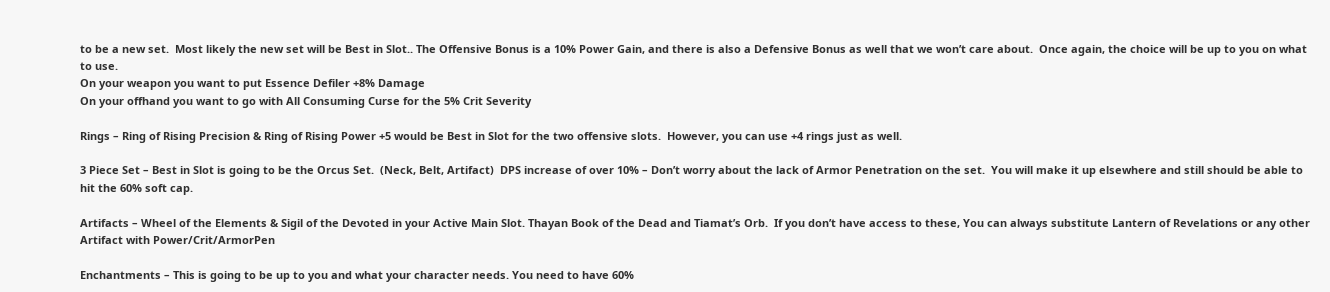to be a new set.  Most likely the new set will be Best in Slot.. The Offensive Bonus is a 10% Power Gain, and there is also a Defensive Bonus as well that we won’t care about.  Once again, the choice will be up to you on what to use.
On your weapon you want to put Essence Defiler +8% Damage
On your offhand you want to go with All Consuming Curse for the 5% Crit Severity

Rings – Ring of Rising Precision & Ring of Rising Power +5 would be Best in Slot for the two offensive slots.  However, you can use +4 rings just as well.

3 Piece Set – Best in Slot is going to be the Orcus Set.  (Neck, Belt, Artifact)  DPS increase of over 10% – Don’t worry about the lack of Armor Penetration on the set.  You will make it up elsewhere and still should be able to hit the 60% soft cap.

Artifacts – Wheel of the Elements & Sigil of the Devoted in your Active Main Slot. Thayan Book of the Dead and Tiamat’s Orb.  If you don’t have access to these, You can always substitute Lantern of Revelations or any other Artifact with Power/Crit/ArmorPen

Enchantments – This is going to be up to you and what your character needs. You need to have 60%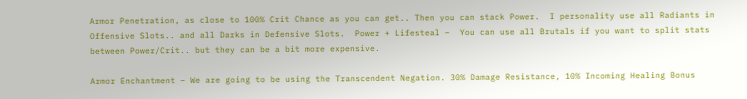Armor Penetration, as close to 100% Crit Chance as you can get.. Then you can stack Power.  I personality use all Radiants in Offensive Slots.. and all Darks in Defensive Slots.  Power + Lifesteal –  You can use all Brutals if you want to split stats between Power/Crit.. but they can be a bit more expensive.

Armor Enchantment – We are going to be using the Transcendent Negation. 30% Damage Resistance, 10% Incoming Healing Bonus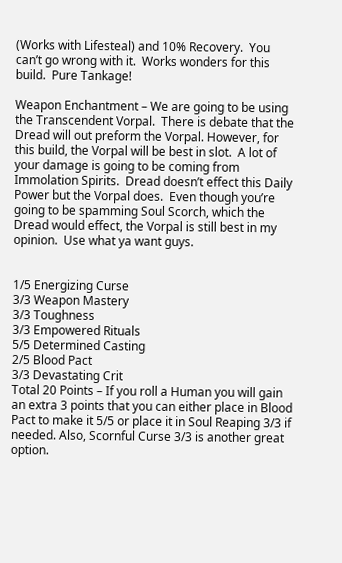(Works with Lifesteal) and 10% Recovery.  You can’t go wrong with it.  Works wonders for this build.  Pure Tankage!

Weapon Enchantment – We are going to be using the Transcendent Vorpal.  There is debate that the Dread will out preform the Vorpal. However, for this build, the Vorpal will be best in slot.  A lot of your damage is going to be coming from Immolation Spirits.  Dread doesn’t effect this Daily Power but the Vorpal does.  Even though you’re going to be spamming Soul Scorch, which the Dread would effect, the Vorpal is still best in my opinion.  Use what ya want guys.


1/5 Energizing Curse
3/3 Weapon Mastery
3/3 Toughness
3/3 Empowered Rituals
5/5 Determined Casting
2/5 Blood Pact
3/3 Devastating Crit
Total 20 Points – If you roll a Human you will gain an extra 3 points that you can either place in Blood Pact to make it 5/5 or place it in Soul Reaping 3/3 if needed. Also, Scornful Curse 3/3 is another great option.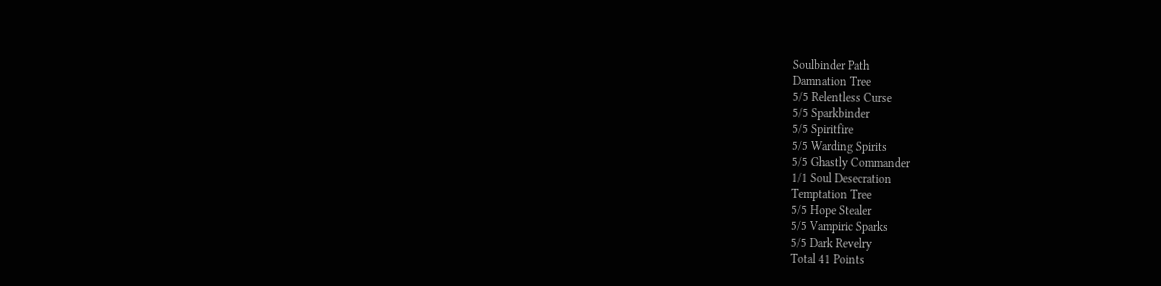Soulbinder Path
Damnation Tree
5/5 Relentless Curse
5/5 Sparkbinder
5/5 Spiritfire
5/5 Warding Spirits
5/5 Ghastly Commander
1/1 Soul Desecration
Temptation Tree
5/5 Hope Stealer
5/5 Vampiric Sparks
5/5 Dark Revelry
Total 41 Points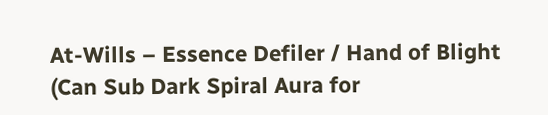At-Wills – Essence Defiler / Hand of Blight (Can Sub Dark Spiral Aura for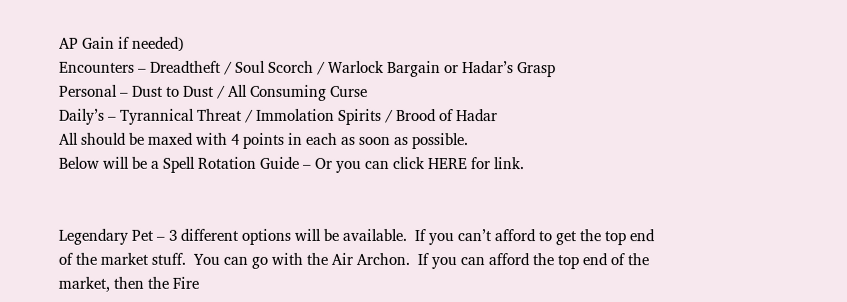AP Gain if needed)
Encounters – Dreadtheft / Soul Scorch / Warlock Bargain or Hadar’s Grasp
Personal – Dust to Dust / All Consuming Curse
Daily’s – Tyrannical Threat / Immolation Spirits / Brood of Hadar
All should be maxed with 4 points in each as soon as possible.
Below will be a Spell Rotation Guide – Or you can click HERE for link.


Legendary Pet – 3 different options will be available.  If you can’t afford to get the top end of the market stuff.  You can go with the Air Archon.  If you can afford the top end of the market, then the Fire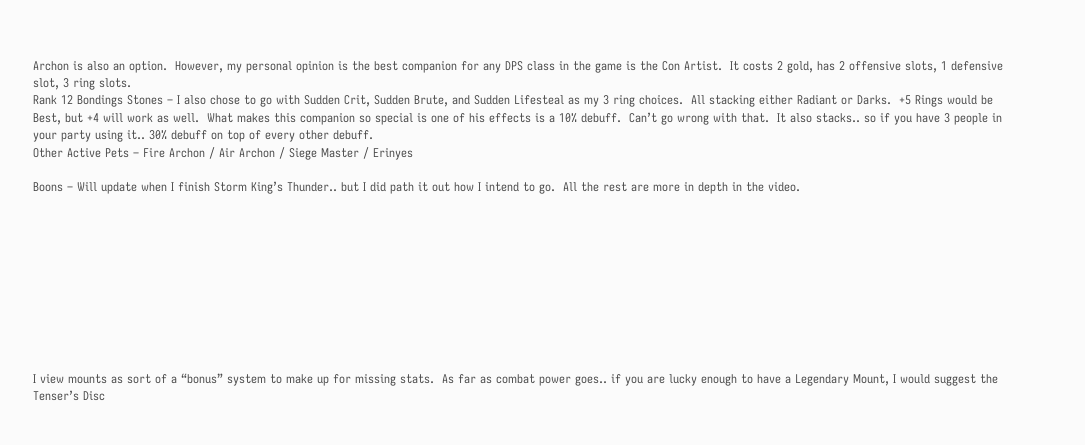Archon is also an option.  However, my personal opinion is the best companion for any DPS class in the game is the Con Artist.  It costs 2 gold, has 2 offensive slots, 1 defensive slot, 3 ring slots.
Rank 12 Bondings Stones – I also chose to go with Sudden Crit, Sudden Brute, and Sudden Lifesteal as my 3 ring choices.  All stacking either Radiant or Darks.  +5 Rings would be Best, but +4 will work as well.  What makes this companion so special is one of his effects is a 10% debuff.  Can’t go wrong with that.  It also stacks.. so if you have 3 people in your party using it.. 30% debuff on top of every other debuff.
Other Active Pets – Fire Archon / Air Archon / Siege Master / Erinyes

Boons – Will update when I finish Storm King’s Thunder.. but I did path it out how I intend to go.  All the rest are more in depth in the video.










I view mounts as sort of a “bonus” system to make up for missing stats.  As far as combat power goes.. if you are lucky enough to have a Legendary Mount, I would suggest the Tenser’s Disc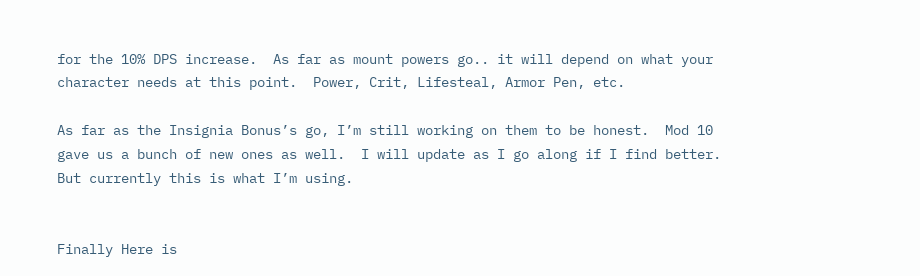for the 10% DPS increase.  As far as mount powers go.. it will depend on what your character needs at this point.  Power, Crit, Lifesteal, Armor Pen, etc.

As far as the Insignia Bonus’s go, I’m still working on them to be honest.  Mod 10 gave us a bunch of new ones as well.  I will update as I go along if I find better.  But currently this is what I’m using.


Finally Here is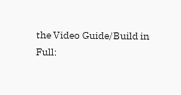the Video Guide/Build in Full: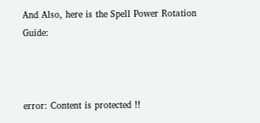And Also, here is the Spell Power Rotation Guide:



error: Content is protected !!